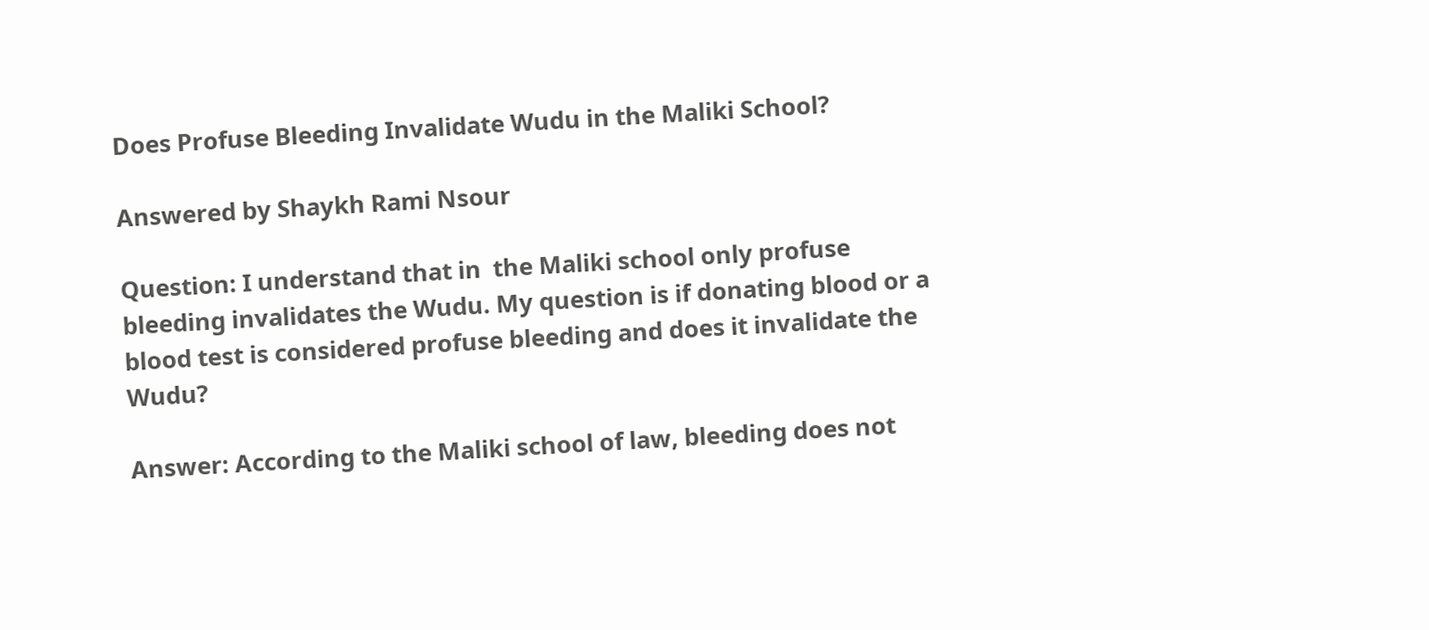Does Profuse Bleeding Invalidate Wudu in the Maliki School?

Answered by Shaykh Rami Nsour

Question: I understand that in  the Maliki school only profuse bleeding invalidates the Wudu. My question is if donating blood or a blood test is considered profuse bleeding and does it invalidate the Wudu?

Answer: According to the Maliki school of law, bleeding does not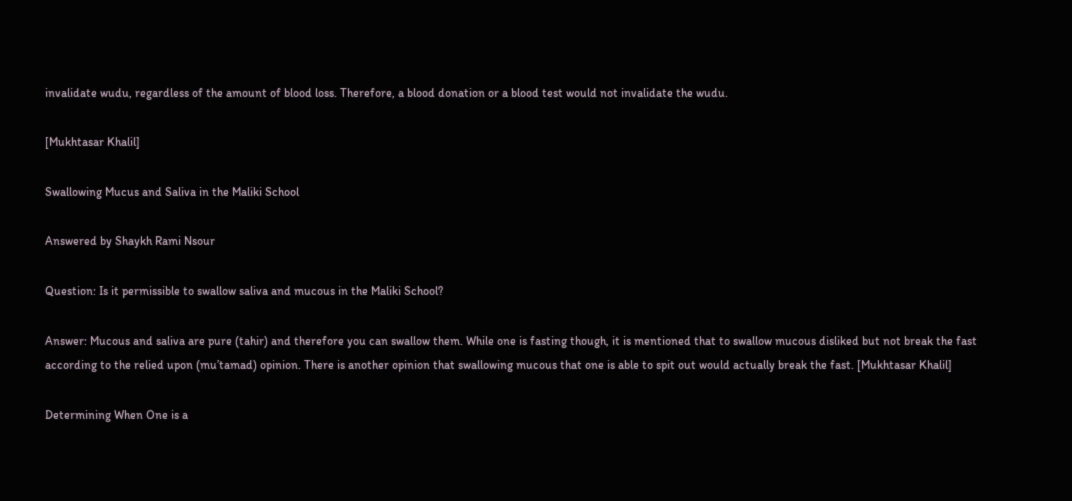invalidate wudu, regardless of the amount of blood loss. Therefore, a blood donation or a blood test would not invalidate the wudu.

[Mukhtasar Khalil]

Swallowing Mucus and Saliva in the Maliki School

Answered by Shaykh Rami Nsour

Question: Is it permissible to swallow saliva and mucous in the Maliki School?

Answer: Mucous and saliva are pure (tahir) and therefore you can swallow them. While one is fasting though, it is mentioned that to swallow mucous disliked but not break the fast according to the relied upon (mu’tamad) opinion. There is another opinion that swallowing mucous that one is able to spit out would actually break the fast. [Mukhtasar Khalil]

Determining When One is a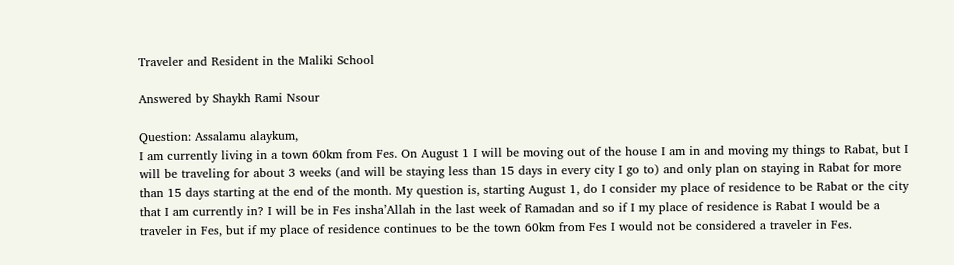Traveler and Resident in the Maliki School

Answered by Shaykh Rami Nsour

Question: Assalamu alaykum,
I am currently living in a town 60km from Fes. On August 1 I will be moving out of the house I am in and moving my things to Rabat, but I will be traveling for about 3 weeks (and will be staying less than 15 days in every city I go to) and only plan on staying in Rabat for more than 15 days starting at the end of the month. My question is, starting August 1, do I consider my place of residence to be Rabat or the city that I am currently in? I will be in Fes insha’Allah in the last week of Ramadan and so if I my place of residence is Rabat I would be a traveler in Fes, but if my place of residence continues to be the town 60km from Fes I would not be considered a traveler in Fes.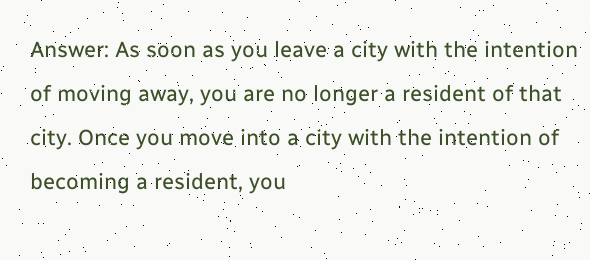Answer: As soon as you leave a city with the intention of moving away, you are no longer a resident of that city. Once you move into a city with the intention of becoming a resident, you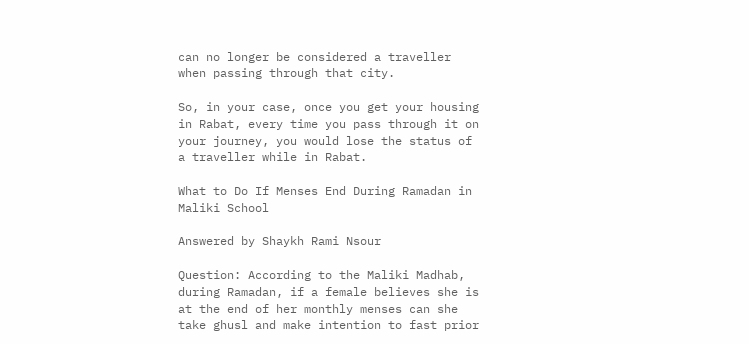can no longer be considered a traveller when passing through that city.

So, in your case, once you get your housing in Rabat, every time you pass through it on your journey, you would lose the status of a traveller while in Rabat.

What to Do If Menses End During Ramadan in Maliki School

Answered by Shaykh Rami Nsour

Question: According to the Maliki Madhab, during Ramadan, if a female believes she is at the end of her monthly menses can she take ghusl and make intention to fast prior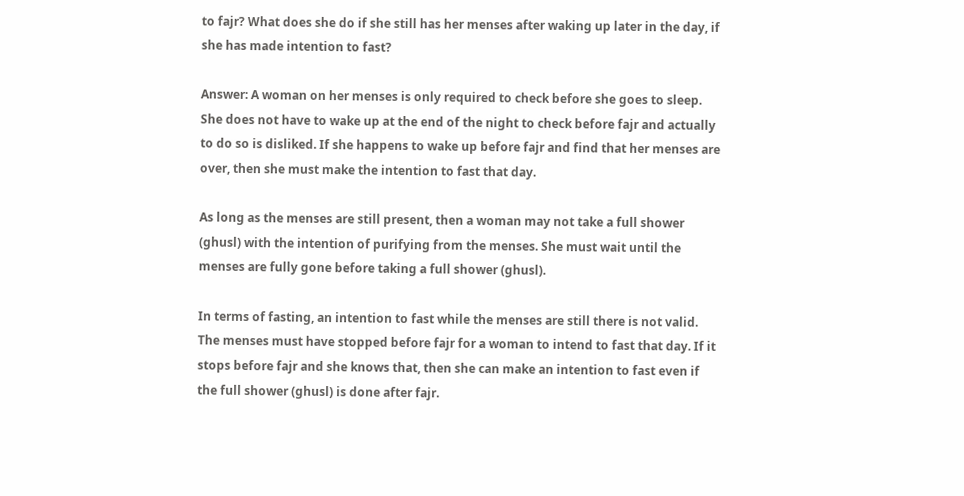to fajr? What does she do if she still has her menses after waking up later in the day, if she has made intention to fast?

Answer: A woman on her menses is only required to check before she goes to sleep. She does not have to wake up at the end of the night to check before fajr and actually to do so is disliked. If she happens to wake up before fajr and find that her menses are over, then she must make the intention to fast that day.

As long as the menses are still present, then a woman may not take a full shower (ghusl) with the intention of purifying from the menses. She must wait until the menses are fully gone before taking a full shower (ghusl).

In terms of fasting, an intention to fast while the menses are still there is not valid. The menses must have stopped before fajr for a woman to intend to fast that day. If it stops before fajr and she knows that, then she can make an intention to fast even if the full shower (ghusl) is done after fajr.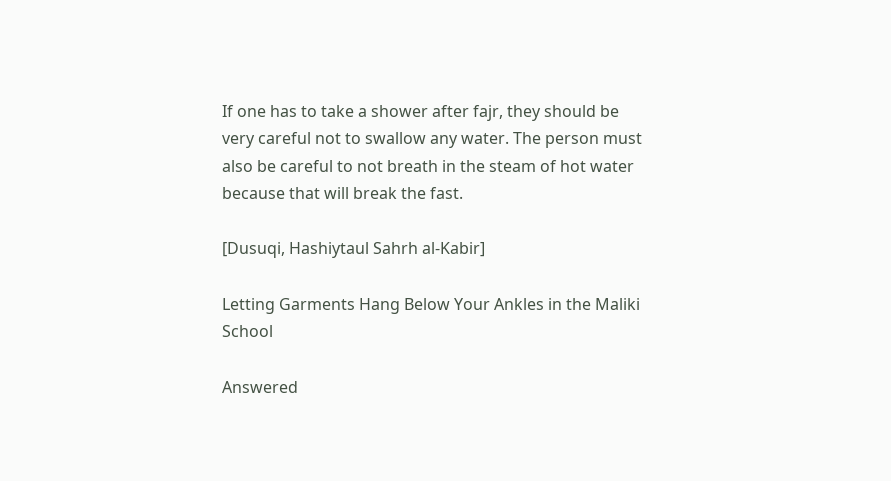If one has to take a shower after fajr, they should be very careful not to swallow any water. The person must also be careful to not breath in the steam of hot water because that will break the fast.

[Dusuqi, Hashiytaul Sahrh al-Kabir]

Letting Garments Hang Below Your Ankles in the Maliki School

Answered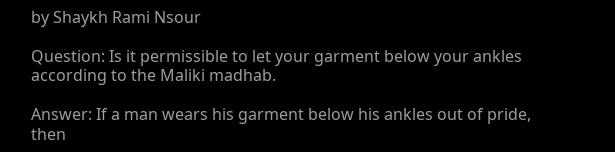by Shaykh Rami Nsour

Question: Is it permissible to let your garment below your ankles according to the Maliki madhab.

Answer: If a man wears his garment below his ankles out of pride, then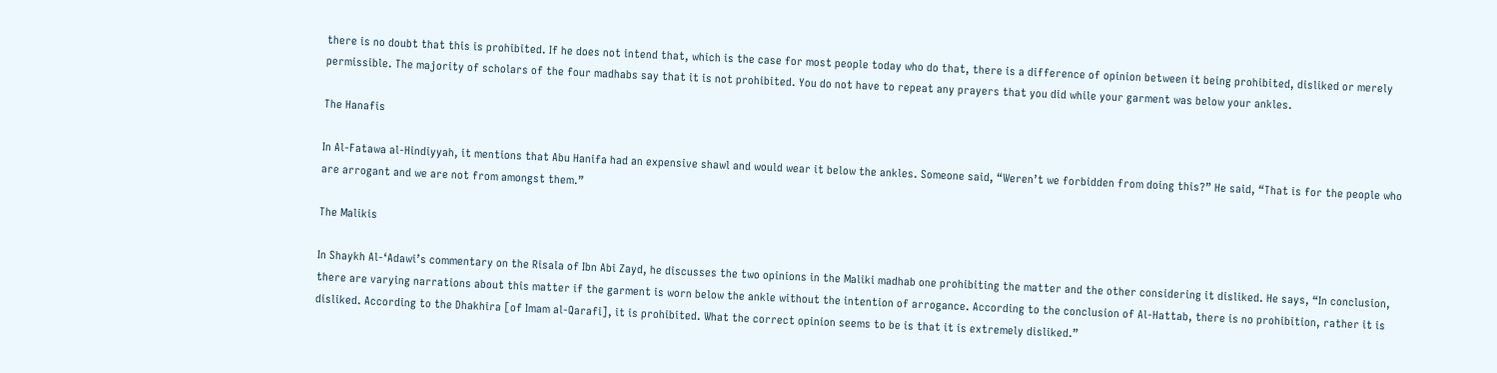there is no doubt that this is prohibited. If he does not intend that, which is the case for most people today who do that, there is a difference of opinion between it being prohibited, disliked or merely permissible. The majority of scholars of the four madhabs say that it is not prohibited. You do not have to repeat any prayers that you did while your garment was below your ankles.

The Hanafis

In Al-Fatawa al-Hindiyyah, it mentions that Abu Hanifa had an expensive shawl and would wear it below the ankles. Someone said, “Weren’t we forbidden from doing this?” He said, “That is for the people who are arrogant and we are not from amongst them.”

The Malikis

In Shaykh Al-‘Adawi’s commentary on the Risala of Ibn Abi Zayd, he discusses the two opinions in the Maliki madhab one prohibiting the matter and the other considering it disliked. He says, “In conclusion, there are varying narrations about this matter if the garment is worn below the ankle without the intention of arrogance. According to the conclusion of Al-Hattab, there is no prohibition, rather it is disliked. According to the Dhakhira [of Imam al-Qarafi], it is prohibited. What the correct opinion seems to be is that it is extremely disliked.”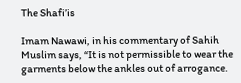The Shafi’is

Imam Nawawi, in his commentary of Sahih Muslim says, “It is not permissible to wear the garments below the ankles out of arrogance.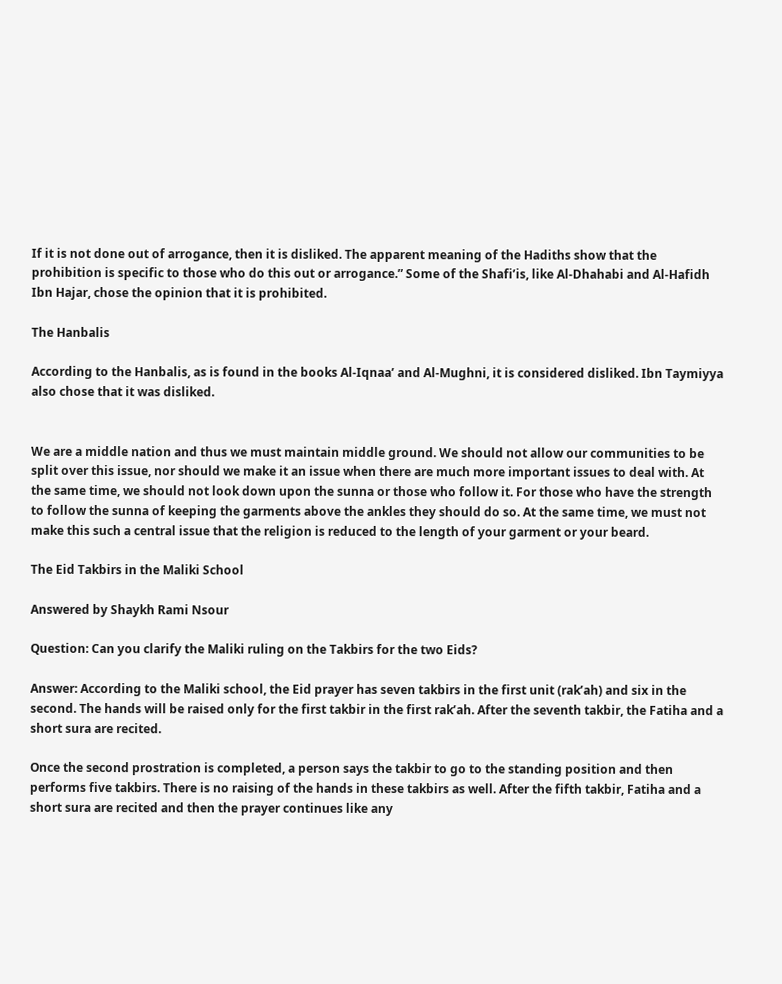If it is not done out of arrogance, then it is disliked. The apparent meaning of the Hadiths show that the prohibition is specific to those who do this out or arrogance.” Some of the Shafi’is, like Al-Dhahabi and Al-Hafidh Ibn Hajar, chose the opinion that it is prohibited.

The Hanbalis

According to the Hanbalis, as is found in the books Al-Iqnaa’ and Al-Mughni, it is considered disliked. Ibn Taymiyya also chose that it was disliked.


We are a middle nation and thus we must maintain middle ground. We should not allow our communities to be split over this issue, nor should we make it an issue when there are much more important issues to deal with. At the same time, we should not look down upon the sunna or those who follow it. For those who have the strength to follow the sunna of keeping the garments above the ankles they should do so. At the same time, we must not make this such a central issue that the religion is reduced to the length of your garment or your beard.

The Eid Takbirs in the Maliki School

Answered by Shaykh Rami Nsour

Question: Can you clarify the Maliki ruling on the Takbirs for the two Eids?

Answer: According to the Maliki school, the Eid prayer has seven takbirs in the first unit (rak’ah) and six in the second. The hands will be raised only for the first takbir in the first rak’ah. After the seventh takbir, the Fatiha and a short sura are recited.

Once the second prostration is completed, a person says the takbir to go to the standing position and then performs five takbirs. There is no raising of the hands in these takbirs as well. After the fifth takbir, Fatiha and a short sura are recited and then the prayer continues like any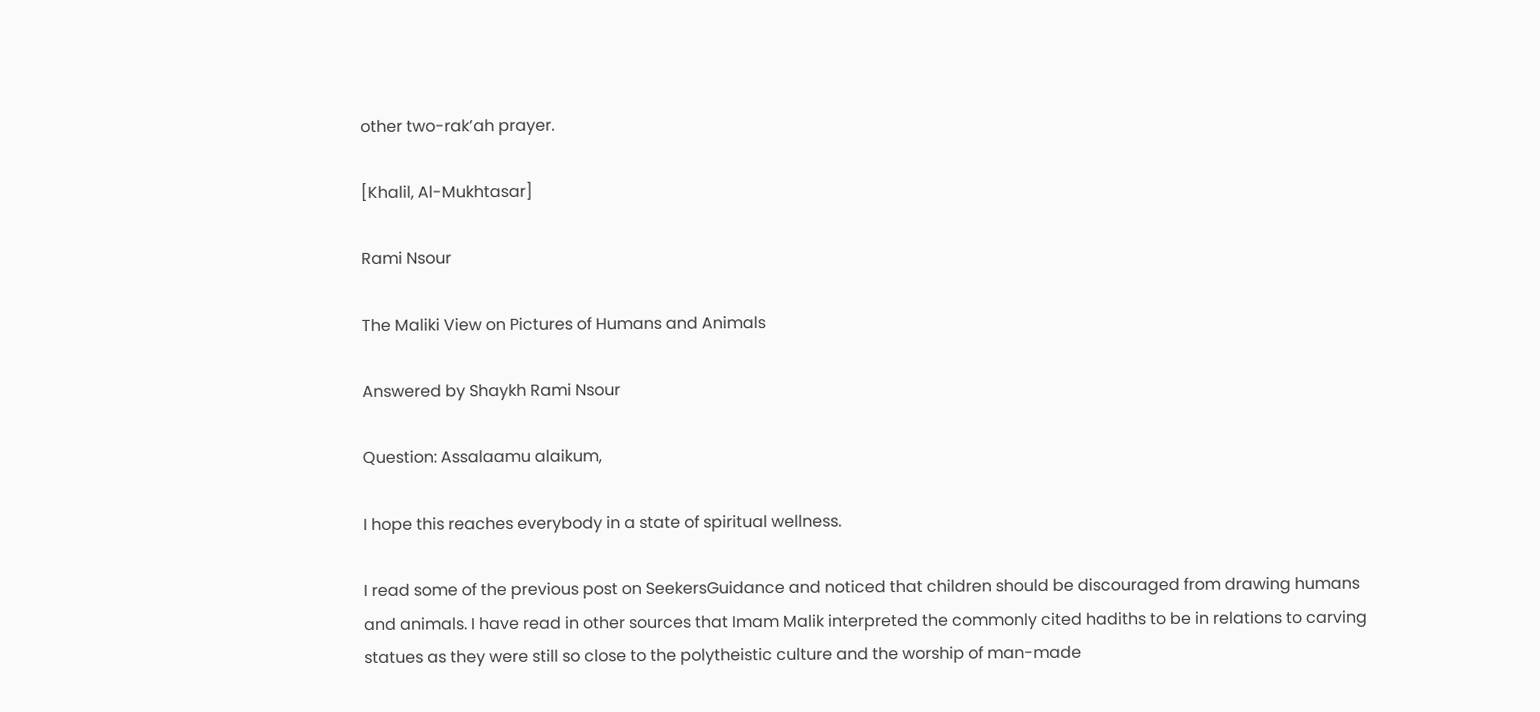other two-rak’ah prayer.

[Khalil, Al-Mukhtasar]

Rami Nsour

The Maliki View on Pictures of Humans and Animals

Answered by Shaykh Rami Nsour

Question: Assalaamu alaikum,

I hope this reaches everybody in a state of spiritual wellness.

I read some of the previous post on SeekersGuidance and noticed that children should be discouraged from drawing humans and animals. I have read in other sources that Imam Malik interpreted the commonly cited hadiths to be in relations to carving statues as they were still so close to the polytheistic culture and the worship of man-made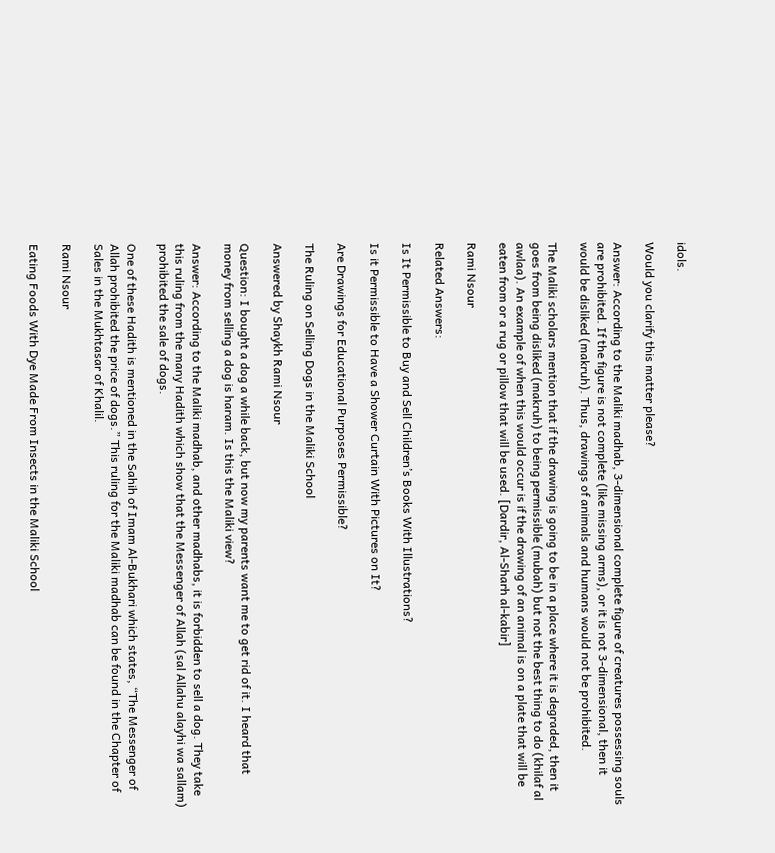idols.

Would you clarify this matter please?

Answer: According to the Maliki madhab, 3-dimensional complete figure of creatures possessing souls are prohibited. If the figure is not complete (like missing arms), or it is not 3-dimensional, then it would be disliked (makruh). Thus, drawings of animals and humans would not be prohibited.

The Maliki scholars mention that if the drawing is going to be in a place where it is degraded, then it goes from being disliked (makruh) to being permissible (mubah) but not the best thing to do (khilaf al awlaa). An example of when this would occur is if the drawing of an animal is on a plate that will be eaten from or a rug or pillow that will be used. [Dardir, Al-Sharh al-kabir]

Rami Nsour

Related Answers:

Is It Permissible to Buy and Sell Children’s Books With Illustrations?

Is it Permissible to Have a Shower Curtain With Pictures on It?

Are Drawings for Educational Purposes Permissible?

The Ruling on Selling Dogs in the Maliki School

Answered by Shaykh Rami Nsour

Question: I bought a dog a while back, but now my parents want me to get rid of it. I heard that money from selling a dog is haram. Is this the Maliki view?

Answer: According to the Maliki madhab, and other madhabs, it is forbidden to sell a dog. They take this ruling from the many Hadith which show that the Messenger of Allah (sal Allahu alayhi wa sallam) prohibited the sale of dogs.

One of these Hadith is mentioned in the Sahih of Imam Al-Bukhari which states, “The Messenger of Allah prohibited the price of dogs.” This ruling for the Maliki madhab can be found in the Chapter of Sales in the Mukhtasar of Khalil.

Rami Nsour

Eating Foods With Dye Made From Insects in the Maliki School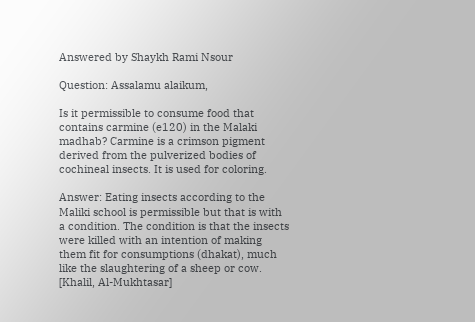Answered by Shaykh Rami Nsour

Question: Assalamu alaikum,

Is it permissible to consume food that contains carmine (e120) in the Malaki madhab? Carmine is a crimson pigment derived from the pulverized bodies of cochineal insects. It is used for coloring.

Answer: Eating insects according to the Maliki school is permissible but that is with a condition. The condition is that the insects were killed with an intention of making them fit for consumptions (dhakat), much like the slaughtering of a sheep or cow. [Khalil, Al-Mukhtasar]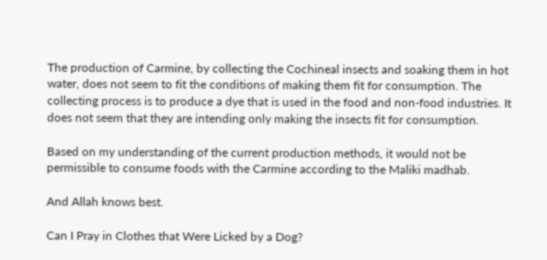The production of Carmine, by collecting the Cochineal insects and soaking them in hot water, does not seem to fit the conditions of making them fit for consumption. The collecting process is to produce a dye that is used in the food and non-food industries. It does not seem that they are intending only making the insects fit for consumption.

Based on my understanding of the current production methods, it would not be permissible to consume foods with the Carmine according to the Maliki madhab.

And Allah knows best.

Can I Pray in Clothes that Were Licked by a Dog?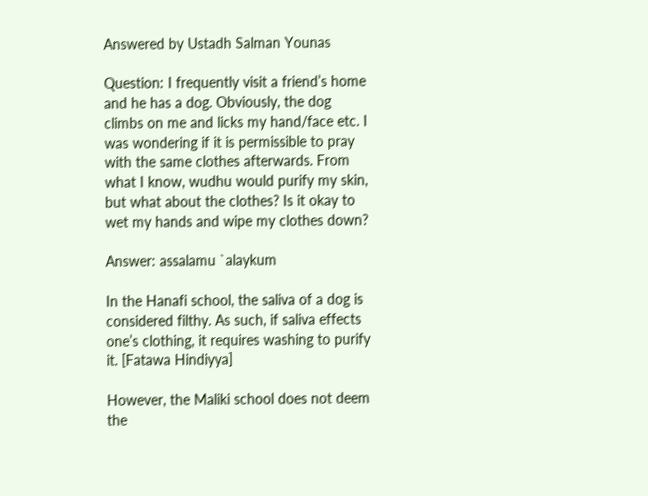Answered by Ustadh Salman Younas

Question: I frequently visit a friend’s home and he has a dog. Obviously, the dog climbs on me and licks my hand/face etc. I was wondering if it is permissible to pray with the same clothes afterwards. From what I know, wudhu would purify my skin, but what about the clothes? Is it okay to wet my hands and wipe my clothes down?

Answer: assalamu `alaykum

In the Hanafi school, the saliva of a dog is considered filthy. As such, if saliva effects one’s clothing, it requires washing to purify it. [Fatawa Hindiyya]

However, the Maliki school does not deem the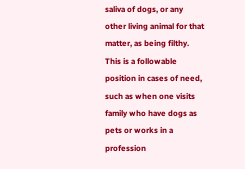saliva of dogs, or any other living animal for that matter, as being filthy. This is a followable position in cases of need, such as when one visits family who have dogs as pets or works in a profession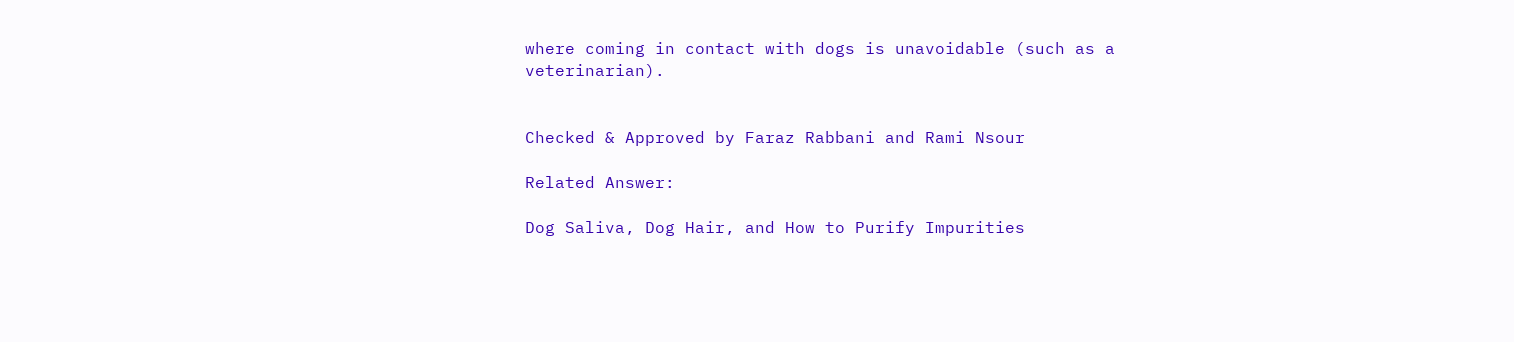where coming in contact with dogs is unavoidable (such as a veterinarian).


Checked & Approved by Faraz Rabbani and Rami Nsour

Related Answer:

Dog Saliva, Dog Hair, and How to Purify Impurities